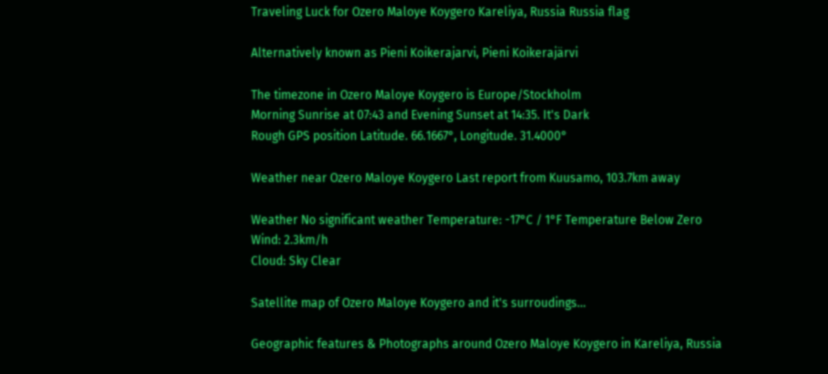Traveling Luck for Ozero Maloye Koygero Kareliya, Russia Russia flag

Alternatively known as Pieni Koikerajarvi, Pieni Koikerajärvi

The timezone in Ozero Maloye Koygero is Europe/Stockholm
Morning Sunrise at 07:43 and Evening Sunset at 14:35. It's Dark
Rough GPS position Latitude. 66.1667°, Longitude. 31.4000°

Weather near Ozero Maloye Koygero Last report from Kuusamo, 103.7km away

Weather No significant weather Temperature: -17°C / 1°F Temperature Below Zero
Wind: 2.3km/h
Cloud: Sky Clear

Satellite map of Ozero Maloye Koygero and it's surroudings...

Geographic features & Photographs around Ozero Maloye Koygero in Kareliya, Russia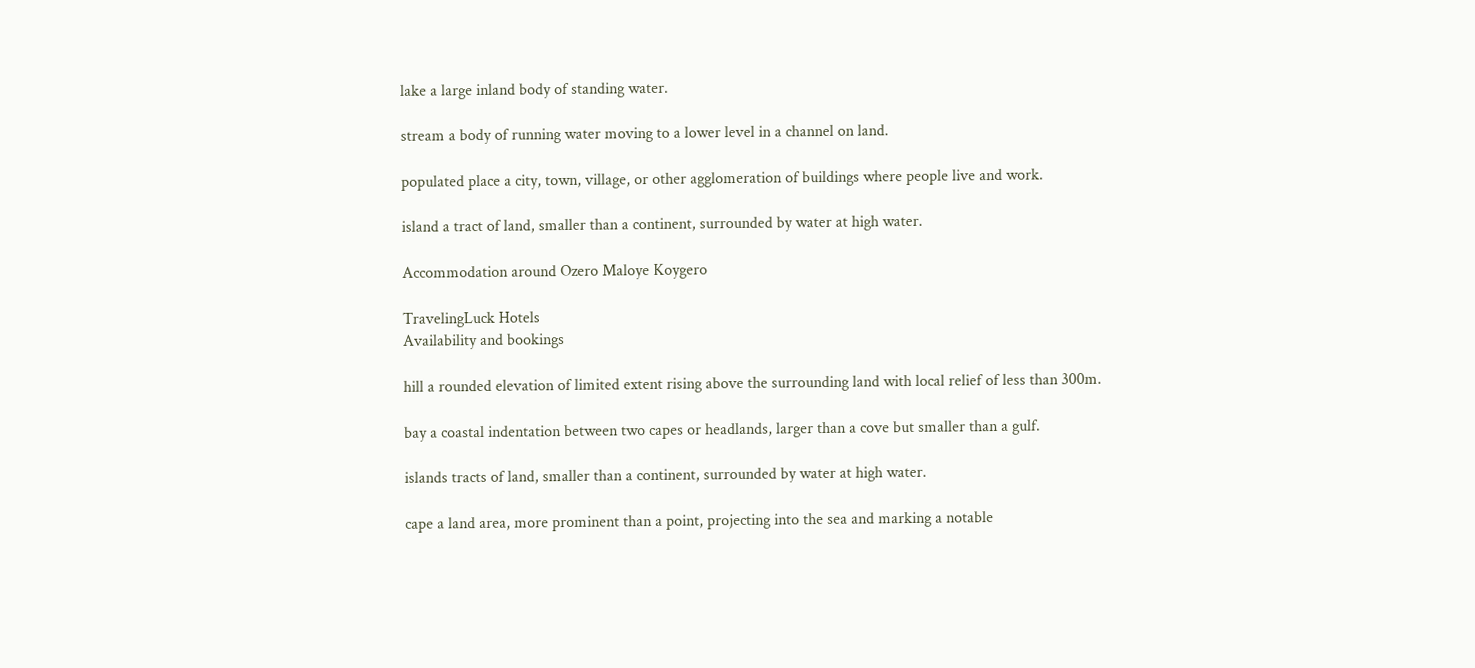lake a large inland body of standing water.

stream a body of running water moving to a lower level in a channel on land.

populated place a city, town, village, or other agglomeration of buildings where people live and work.

island a tract of land, smaller than a continent, surrounded by water at high water.

Accommodation around Ozero Maloye Koygero

TravelingLuck Hotels
Availability and bookings

hill a rounded elevation of limited extent rising above the surrounding land with local relief of less than 300m.

bay a coastal indentation between two capes or headlands, larger than a cove but smaller than a gulf.

islands tracts of land, smaller than a continent, surrounded by water at high water.

cape a land area, more prominent than a point, projecting into the sea and marking a notable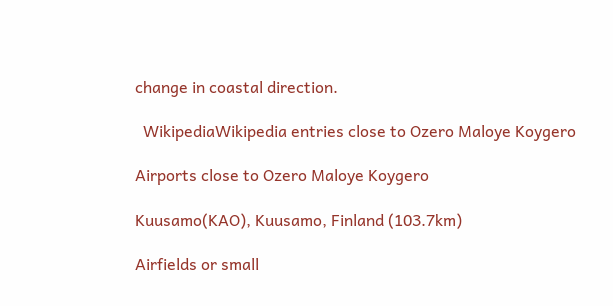change in coastal direction.

  WikipediaWikipedia entries close to Ozero Maloye Koygero

Airports close to Ozero Maloye Koygero

Kuusamo(KAO), Kuusamo, Finland (103.7km)

Airfields or small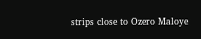strips close to Ozero Maloye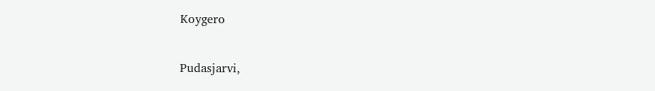Koygero

Pudasjarvi,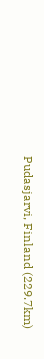Pudasjarvi, Finland (229.7km)